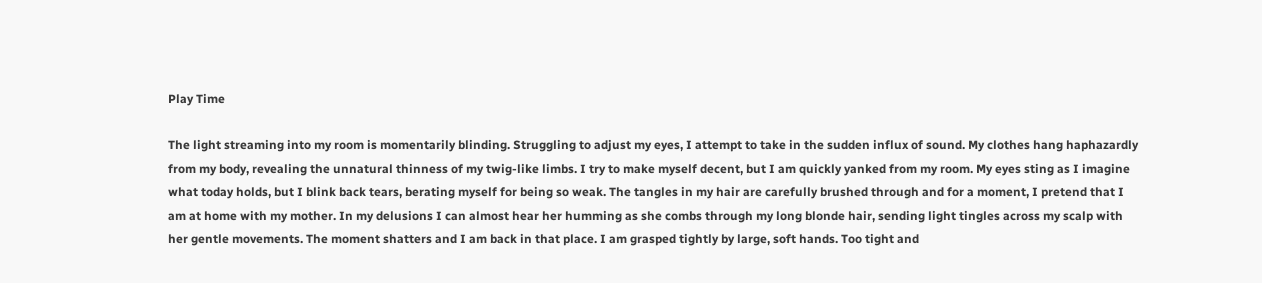Play Time

The light streaming into my room is momentarily blinding. Struggling to adjust my eyes, I attempt to take in the sudden influx of sound. My clothes hang haphazardly from my body, revealing the unnatural thinness of my twig-like limbs. I try to make myself decent, but I am quickly yanked from my room. My eyes sting as I imagine what today holds, but I blink back tears, berating myself for being so weak. The tangles in my hair are carefully brushed through and for a moment, I pretend that I am at home with my mother. In my delusions I can almost hear her humming as she combs through my long blonde hair, sending light tingles across my scalp with her gentle movements. The moment shatters and I am back in that place. I am grasped tightly by large, soft hands. Too tight and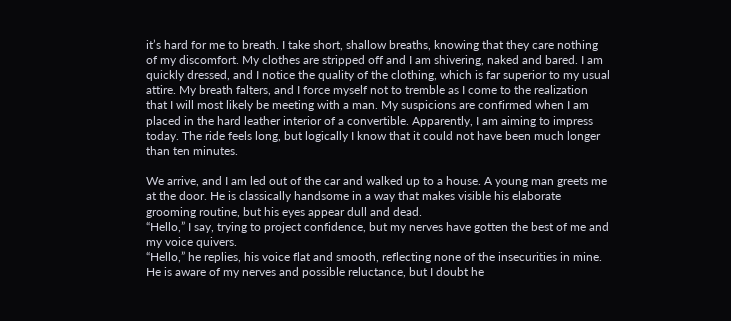it’s hard for me to breath. I take short, shallow breaths, knowing that they care nothing of my discomfort. My clothes are stripped off and I am shivering, naked and bared. I am quickly dressed, and I notice the quality of the clothing, which is far superior to my usual attire. My breath falters, and I force myself not to tremble as I come to the realization that I will most likely be meeting with a man. My suspicions are confirmed when I am placed in the hard leather interior of a convertible. Apparently, I am aiming to impress today. The ride feels long, but logically I know that it could not have been much longer than ten minutes.

We arrive, and I am led out of the car and walked up to a house. A young man greets me at the door. He is classically handsome in a way that makes visible his elaborate grooming routine, but his eyes appear dull and dead.
“Hello,” I say, trying to project confidence, but my nerves have gotten the best of me and my voice quivers.
“Hello,” he replies, his voice flat and smooth, reflecting none of the insecurities in mine. He is aware of my nerves and possible reluctance, but I doubt he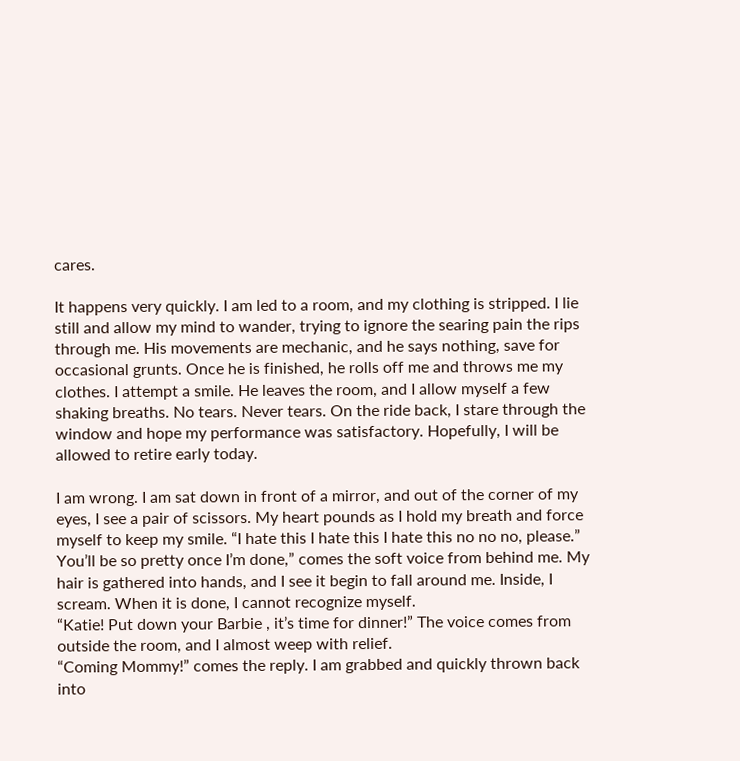cares.

It happens very quickly. I am led to a room, and my clothing is stripped. I lie still and allow my mind to wander, trying to ignore the searing pain the rips through me. His movements are mechanic, and he says nothing, save for occasional grunts. Once he is finished, he rolls off me and throws me my clothes. I attempt a smile. He leaves the room, and I allow myself a few shaking breaths. No tears. Never tears. On the ride back, I stare through the window and hope my performance was satisfactory. Hopefully, I will be allowed to retire early today.

I am wrong. I am sat down in front of a mirror, and out of the corner of my eyes, I see a pair of scissors. My heart pounds as I hold my breath and force myself to keep my smile. “I hate this I hate this I hate this no no no, please.”
You’ll be so pretty once I’m done,” comes the soft voice from behind me. My hair is gathered into hands, and I see it begin to fall around me. Inside, I scream. When it is done, I cannot recognize myself.
“Katie! Put down your Barbie , it’s time for dinner!” The voice comes from outside the room, and I almost weep with relief.
“Coming Mommy!” comes the reply. I am grabbed and quickly thrown back into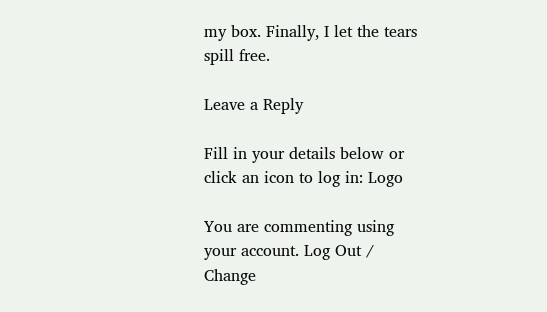my box. Finally, I let the tears spill free.

Leave a Reply

Fill in your details below or click an icon to log in: Logo

You are commenting using your account. Log Out /  Change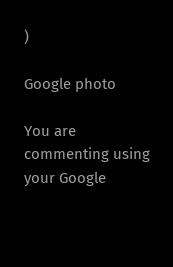)

Google photo

You are commenting using your Google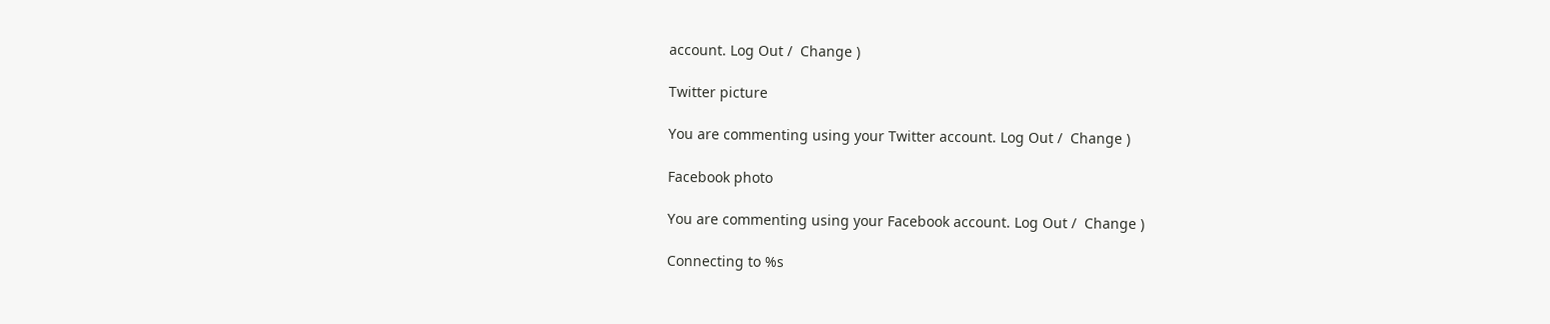account. Log Out /  Change )

Twitter picture

You are commenting using your Twitter account. Log Out /  Change )

Facebook photo

You are commenting using your Facebook account. Log Out /  Change )

Connecting to %s